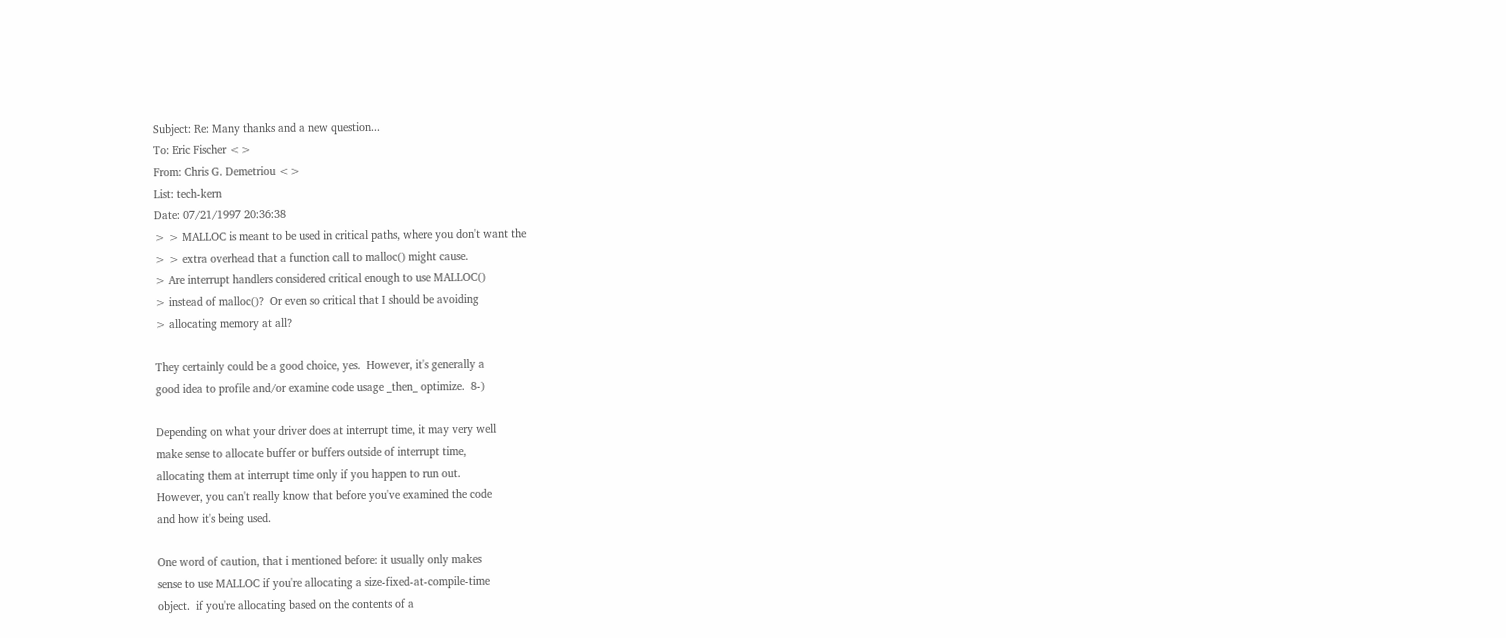Subject: Re: Many thanks and a new question...
To: Eric Fischer <>
From: Chris G. Demetriou <>
List: tech-kern
Date: 07/21/1997 20:36:38
> > MALLOC is meant to be used in critical paths, where you don't want the
> > extra overhead that a function call to malloc() might cause.
> Are interrupt handlers considered critical enough to use MALLOC()
> instead of malloc()?  Or even so critical that I should be avoiding
> allocating memory at all?

They certainly could be a good choice, yes.  However, it's generally a
good idea to profile and/or examine code usage _then_ optimize.  8-)

Depending on what your driver does at interrupt time, it may very well
make sense to allocate buffer or buffers outside of interrupt time,
allocating them at interrupt time only if you happen to run out.
However, you can't really know that before you've examined the code
and how it's being used.

One word of caution, that i mentioned before: it usually only makes
sense to use MALLOC if you're allocating a size-fixed-at-compile-time
object.  if you're allocating based on the contents of a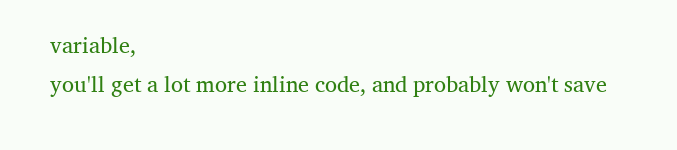variable,
you'll get a lot more inline code, and probably won't save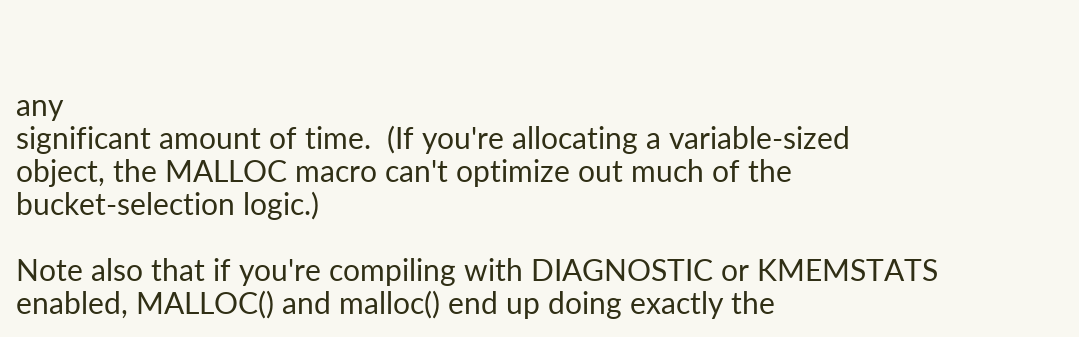any
significant amount of time.  (If you're allocating a variable-sized
object, the MALLOC macro can't optimize out much of the
bucket-selection logic.)

Note also that if you're compiling with DIAGNOSTIC or KMEMSTATS
enabled, MALLOC() and malloc() end up doing exactly the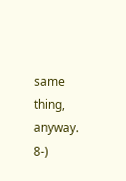same thing,
anyway.  8-)